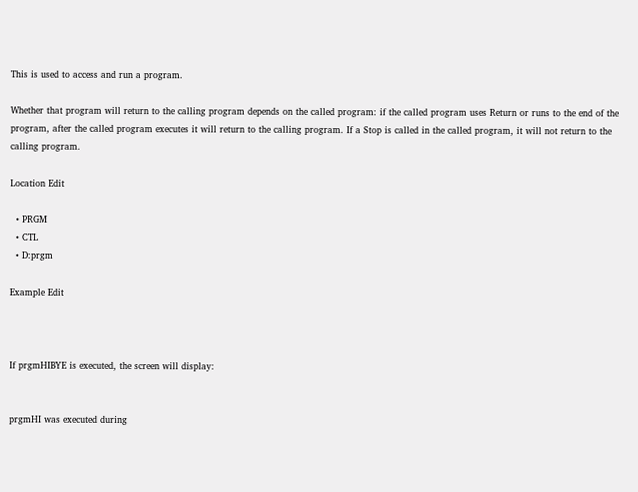This is used to access and run a program.

Whether that program will return to the calling program depends on the called program: if the called program uses Return or runs to the end of the program, after the called program executes it will return to the calling program. If a Stop is called in the called program, it will not return to the calling program.

Location Edit

  • PRGM
  • CTL
  • D:prgm

Example Edit



If prgmHIBYE is executed, the screen will display:


prgmHI was executed during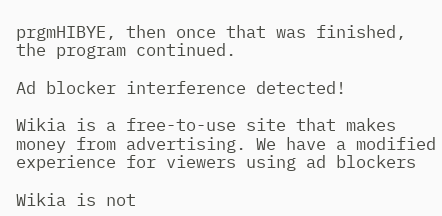prgmHIBYE, then once that was finished, the program continued.

Ad blocker interference detected!

Wikia is a free-to-use site that makes money from advertising. We have a modified experience for viewers using ad blockers

Wikia is not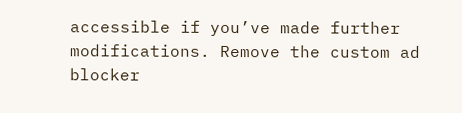accessible if you’ve made further modifications. Remove the custom ad blocker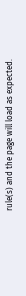rule(s) and the page will load as expected.